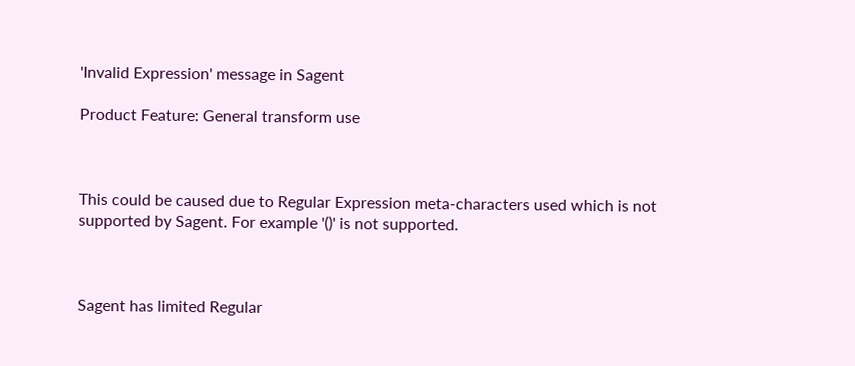'Invalid Expression' message in Sagent

Product Feature: General transform use



This could be caused due to Regular Expression meta-characters used which is not supported by Sagent. For example '()' is not supported.



Sagent has limited Regular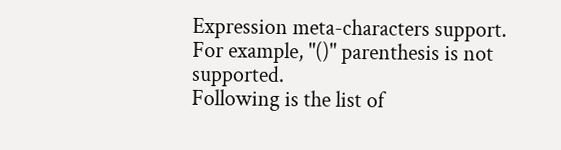Expression meta-characters support. For example, "()" parenthesis is not supported.
Following is the list of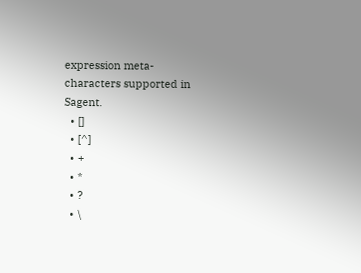expression meta-characters supported in Sagent.
  • []
  • [^]
  • +
  • *
  • ?
  • \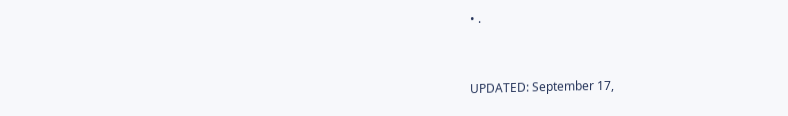• .


UPDATED: September 17,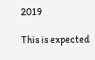2019

This is expected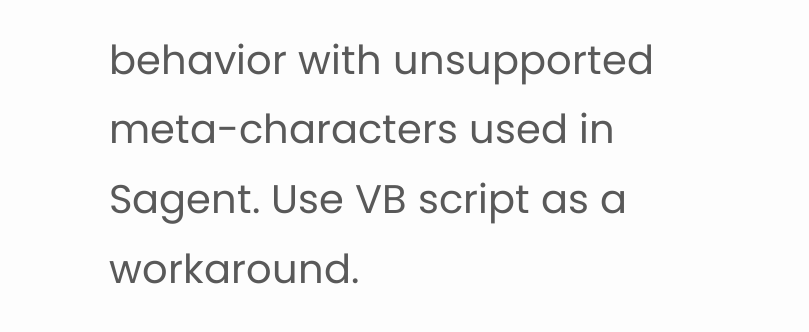behavior with unsupported meta-characters used in Sagent. Use VB script as a workaround.